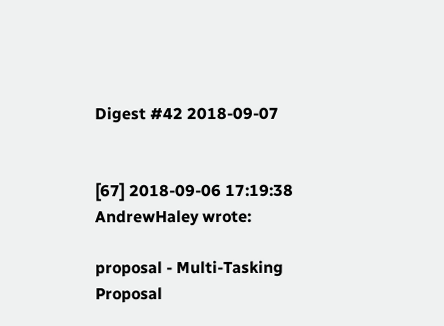Digest #42 2018-09-07


[67] 2018-09-06 17:19:38 AndrewHaley wrote:

proposal - Multi-Tasking Proposal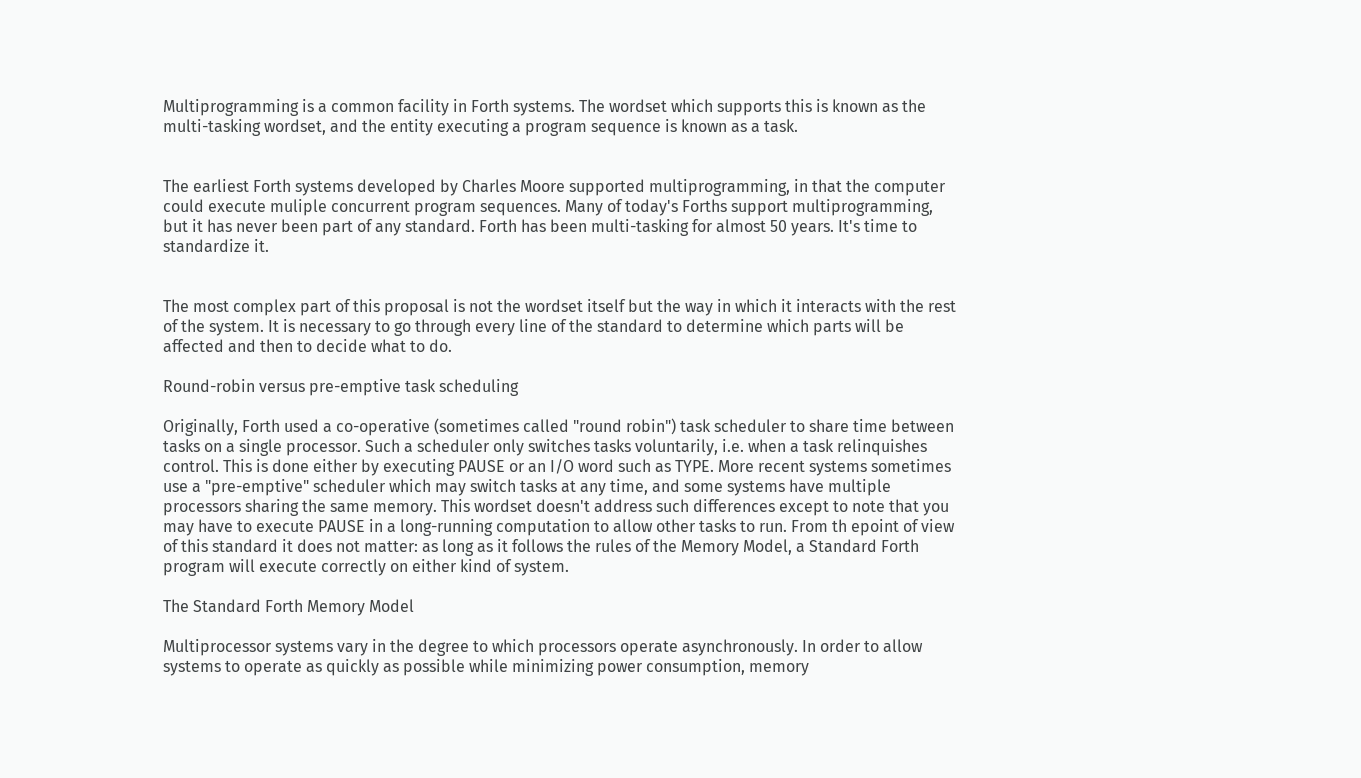Multiprogramming is a common facility in Forth systems. The wordset which supports this is known as the multi-tasking wordset, and the entity executing a program sequence is known as a task.


The earliest Forth systems developed by Charles Moore supported multiprogramming, in that the computer could execute muliple concurrent program sequences. Many of today's Forths support multiprogramming, but it has never been part of any standard. Forth has been multi-tasking for almost 50 years. It's time to standardize it.


The most complex part of this proposal is not the wordset itself but the way in which it interacts with the rest of the system. It is necessary to go through every line of the standard to determine which parts will be affected and then to decide what to do.

Round-robin versus pre-emptive task scheduling

Originally, Forth used a co-operative (sometimes called "round robin") task scheduler to share time between tasks on a single processor. Such a scheduler only switches tasks voluntarily, i.e. when a task relinquishes control. This is done either by executing PAUSE or an I/O word such as TYPE. More recent systems sometimes use a "pre-emptive" scheduler which may switch tasks at any time, and some systems have multiple processors sharing the same memory. This wordset doesn't address such differences except to note that you may have to execute PAUSE in a long-running computation to allow other tasks to run. From th epoint of view of this standard it does not matter: as long as it follows the rules of the Memory Model, a Standard Forth program will execute correctly on either kind of system.

The Standard Forth Memory Model

Multiprocessor systems vary in the degree to which processors operate asynchronously. In order to allow systems to operate as quickly as possible while minimizing power consumption, memory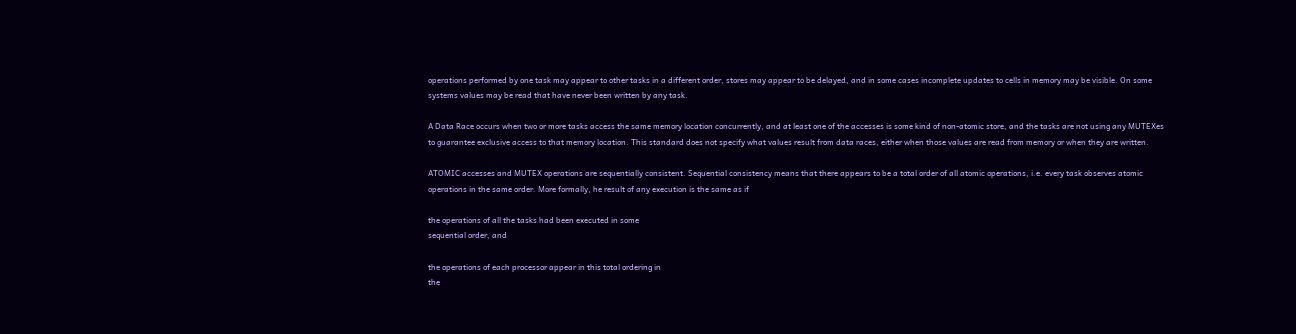operations performed by one task may appear to other tasks in a different order, stores may appear to be delayed, and in some cases incomplete updates to cells in memory may be visible. On some systems values may be read that have never been written by any task.

A Data Race occurs when two or more tasks access the same memory location concurrently, and at least one of the accesses is some kind of non-atomic store, and the tasks are not using any MUTEXes to guarantee exclusive access to that memory location. This standard does not specify what values result from data races, either when those values are read from memory or when they are written.

ATOMIC accesses and MUTEX operations are sequentially consistent. Sequential consistency means that there appears to be a total order of all atomic operations, i.e. every task observes atomic operations in the same order. More formally, he result of any execution is the same as if

the operations of all the tasks had been executed in some
sequential order, and

the operations of each processor appear in this total ordering in
the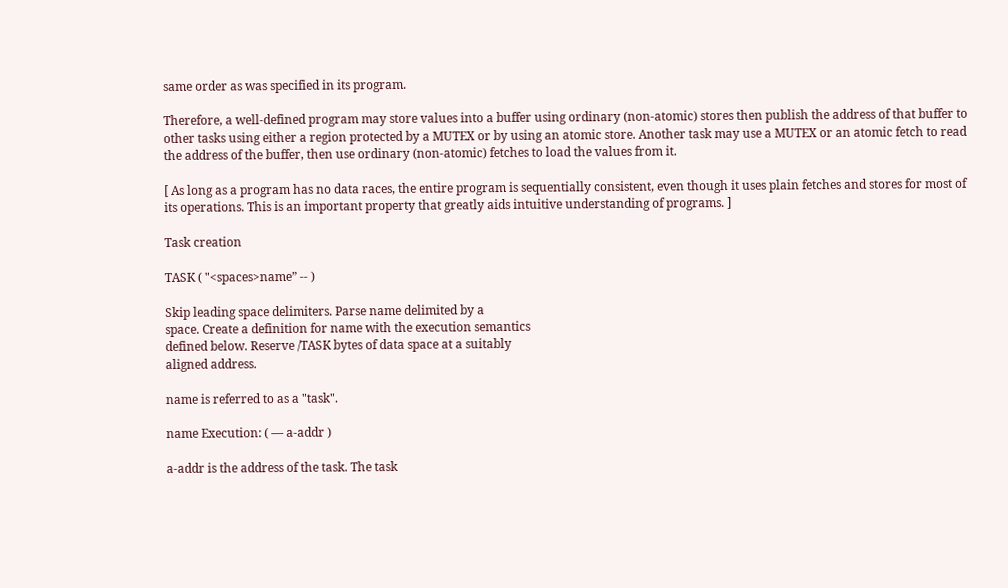same order as was specified in its program.

Therefore, a well-defined program may store values into a buffer using ordinary (non-atomic) stores then publish the address of that buffer to other tasks using either a region protected by a MUTEX or by using an atomic store. Another task may use a MUTEX or an atomic fetch to read the address of the buffer, then use ordinary (non-atomic) fetches to load the values from it.

[ As long as a program has no data races, the entire program is sequentially consistent, even though it uses plain fetches and stores for most of its operations. This is an important property that greatly aids intuitive understanding of programs. ]

Task creation

TASK ( "<spaces>name” -- )

Skip leading space delimiters. Parse name delimited by a
space. Create a definition for name with the execution semantics
defined below. Reserve /TASK bytes of data space at a suitably
aligned address.

name is referred to as a "task".

name Execution: ( –– a-addr )

a-addr is the address of the task. The task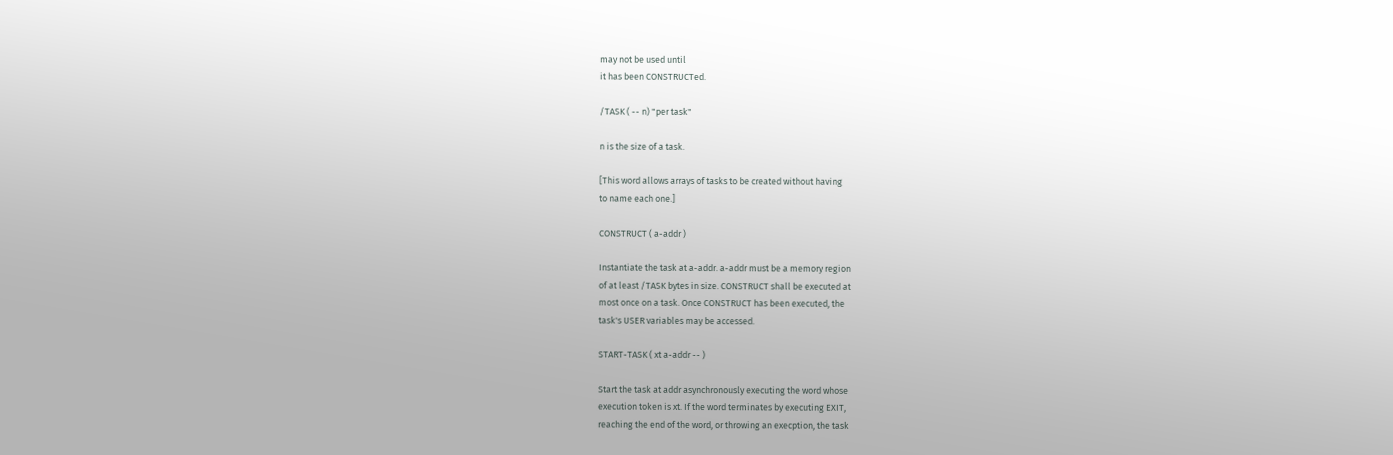may not be used until
it has been CONSTRUCTed.

/TASK ( -- n) "per task"

n is the size of a task.

[This word allows arrays of tasks to be created without having
to name each one.]

CONSTRUCT ( a-addr )

Instantiate the task at a-addr. a-addr must be a memory region
of at least /TASK bytes in size. CONSTRUCT shall be executed at
most once on a task. Once CONSTRUCT has been executed, the
task's USER variables may be accessed.

START-TASK ( xt a-addr -- )

Start the task at addr asynchronously executing the word whose
execution token is xt. If the word terminates by executing EXIT,
reaching the end of the word, or throwing an execption, the task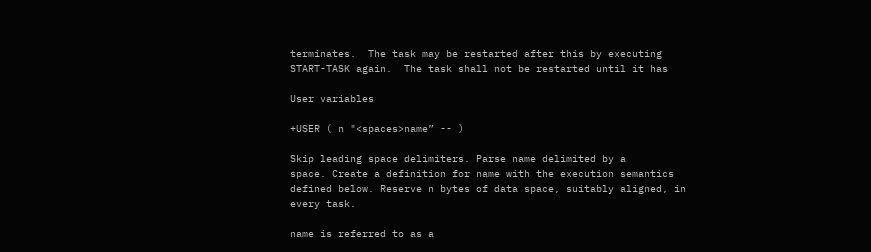terminates.  The task may be restarted after this by executing
START-TASK again.  The task shall not be restarted until it has

User variables

+USER ( n "<spaces>name” -- )

Skip leading space delimiters. Parse name delimited by a
space. Create a definition for name with the execution semantics
defined below. Reserve n bytes of data space, suitably aligned, in
every task.

name is referred to as a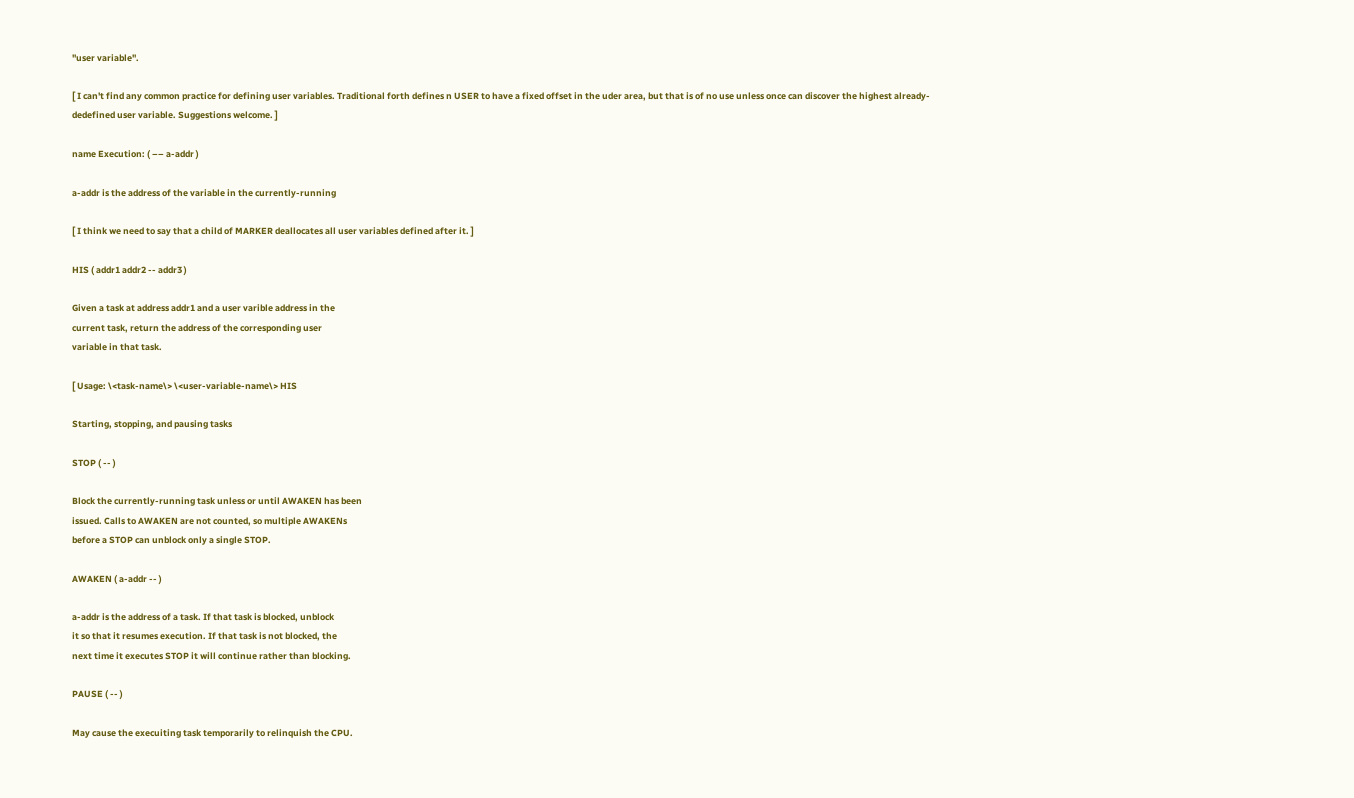"user variable".

[ I can't find any common practice for defining user variables. Traditional forth defines n USER to have a fixed offset in the uder area, but that is of no use unless once can discover the highest already-dedefined user variable. Suggestions welcome. ]

name Execution: ( –– a-addr )

a-addr is the address of the variable in the currently-running

[ I think we need to say that a child of MARKER deallocates all user variables defined after it. ]

HIS ( addr1 addr2 -- addr3 )

Given a task at address addr1 and a user varible address in the
current task, return the address of the corresponding user
variable in that task.

[ Usage: \<task-name\> \<user-variable-name\> HIS

Starting, stopping, and pausing tasks

STOP ( -- )

Block the currently-running task unless or until AWAKEN has been
issued. Calls to AWAKEN are not counted, so multiple AWAKENs
before a STOP can unblock only a single STOP.

AWAKEN ( a-addr -- )

a-addr is the address of a task. If that task is blocked, unblock
it so that it resumes execution. If that task is not blocked, the
next time it executes STOP it will continue rather than blocking.

PAUSE ( -- )

May cause the execuiting task temporarily to relinquish the CPU.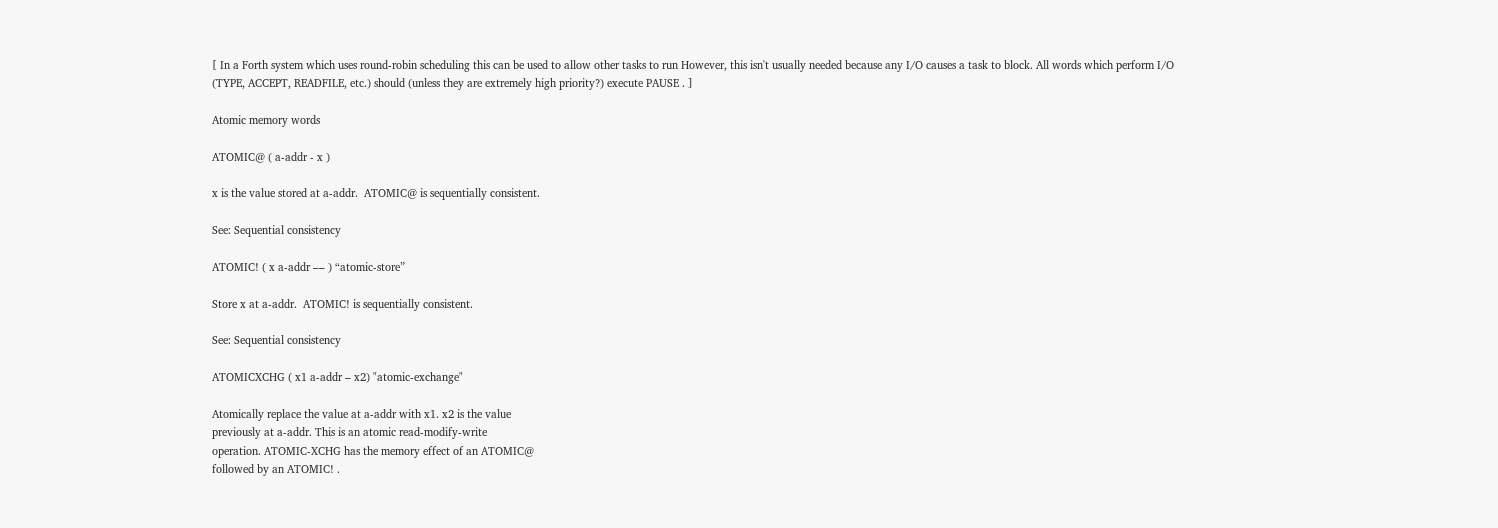[ In a Forth system which uses round-robin scheduling this can be used to allow other tasks to run However, this isn't usually needed because any I/O causes a task to block. All words which perform I/O (TYPE, ACCEPT, READFILE, etc.) should (unless they are extremely high priority?) execute PAUSE . ]

Atomic memory words

ATOMIC@ ( a-addr - x )

x is the value stored at a-addr.  ATOMIC@ is sequentially consistent.

See: Sequential consistency

ATOMIC! ( x a-addr –– ) “atomic-store”

Store x at a-addr.  ATOMIC! is sequentially consistent.

See: Sequential consistency

ATOMICXCHG ( x1 a-addr – x2) "atomic-exchange"

Atomically replace the value at a-addr with x1. x2 is the value
previously at a-addr. This is an atomic read-modify-write
operation. ATOMIC-XCHG has the memory effect of an ATOMIC@
followed by an ATOMIC! .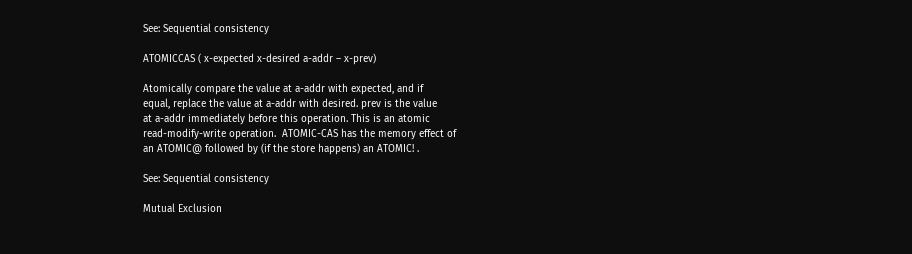See: Sequential consistency

ATOMICCAS ( x-expected x-desired a-addr – x-prev)

Atomically compare the value at a-addr with expected, and if
equal, replace the value at a-addr with desired. prev is the value
at a-addr immediately before this operation. This is an atomic
read-modify-write operation.  ATOMIC-CAS has the memory effect of
an ATOMIC@ followed by (if the store happens) an ATOMIC! .

See: Sequential consistency

Mutual Exclusion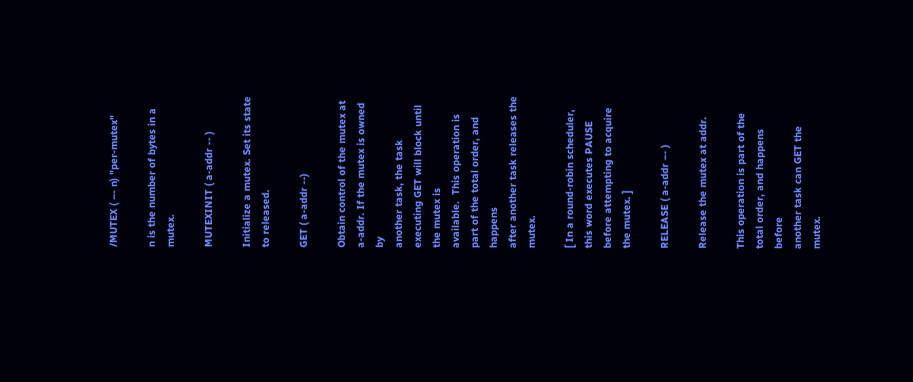/MUTEX ( –- n) "per-mutex"

n is the number of bytes in a mutex.

MUTEXINIT ( a-addr -- )

Initialize a mutex. Set its state to released.

GET ( a-addr --)

Obtain control of the mutex at a-addr. If the mutex is owned by
another task, the task executing GET will block until the mutex is
available.  This operation is part of the total order, and happens
after another task releases the mutex.

[ In a round-robin scheduler, this word executes PAUSE before attempting to acquire the mutex. ]

RELEASE ( a-addr –- )

Release the mutex at addr.

This operation is part of the total order, and happens before
another task can GET the mutex.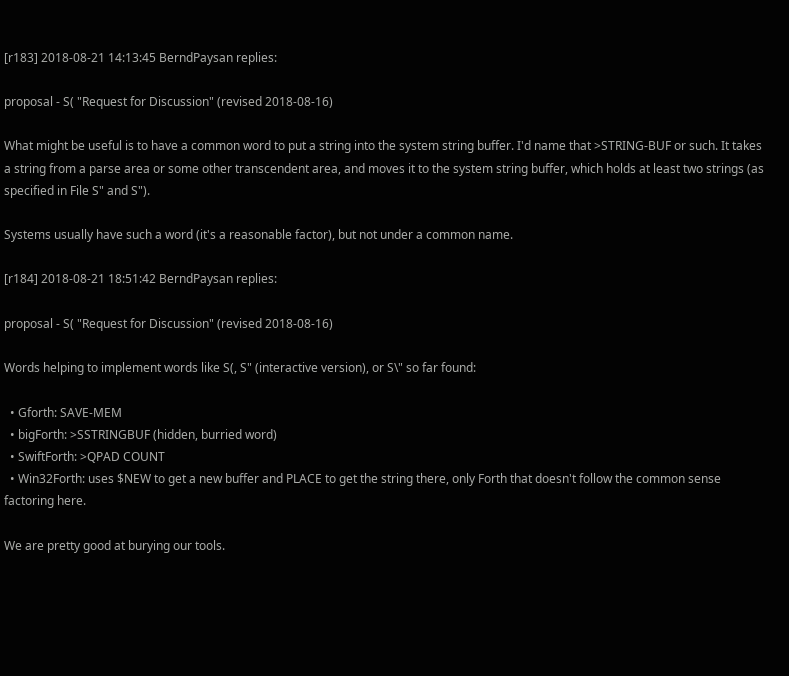[r183] 2018-08-21 14:13:45 BerndPaysan replies:

proposal - S( "Request for Discussion" (revised 2018-08-16)

What might be useful is to have a common word to put a string into the system string buffer. I'd name that >STRING-BUF or such. It takes a string from a parse area or some other transcendent area, and moves it to the system string buffer, which holds at least two strings (as specified in File S" and S").

Systems usually have such a word (it's a reasonable factor), but not under a common name.

[r184] 2018-08-21 18:51:42 BerndPaysan replies:

proposal - S( "Request for Discussion" (revised 2018-08-16)

Words helping to implement words like S(, S" (interactive version), or S\" so far found:

  • Gforth: SAVE-MEM
  • bigForth: >SSTRINGBUF (hidden, burried word)
  • SwiftForth: >QPAD COUNT
  • Win32Forth: uses $NEW to get a new buffer and PLACE to get the string there, only Forth that doesn't follow the common sense factoring here.

We are pretty good at burying our tools.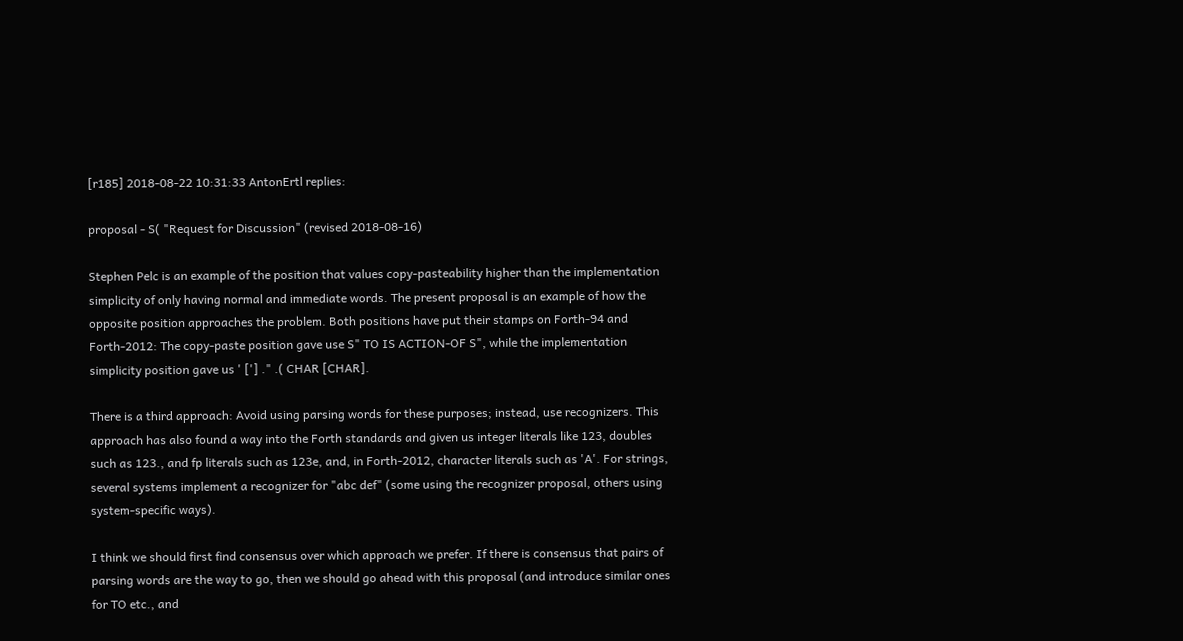[r185] 2018-08-22 10:31:33 AntonErtl replies:

proposal - S( "Request for Discussion" (revised 2018-08-16)

Stephen Pelc is an example of the position that values copy-pasteability higher than the implementation simplicity of only having normal and immediate words. The present proposal is an example of how the opposite position approaches the problem. Both positions have put their stamps on Forth-94 and Forth-2012: The copy-paste position gave use S" TO IS ACTION-OF S", while the implementation simplicity position gave us ' ['] ." .( CHAR [CHAR].

There is a third approach: Avoid using parsing words for these purposes; instead, use recognizers. This approach has also found a way into the Forth standards and given us integer literals like 123, doubles such as 123., and fp literals such as 123e, and, in Forth-2012, character literals such as 'A'. For strings, several systems implement a recognizer for "abc def" (some using the recognizer proposal, others using system-specific ways).

I think we should first find consensus over which approach we prefer. If there is consensus that pairs of parsing words are the way to go, then we should go ahead with this proposal (and introduce similar ones for TO etc., and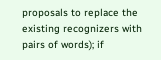proposals to replace the existing recognizers with pairs of words); if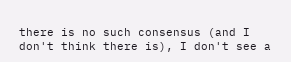there is no such consensus (and I don't think there is), I don't see a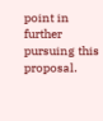point in further pursuing this proposal.